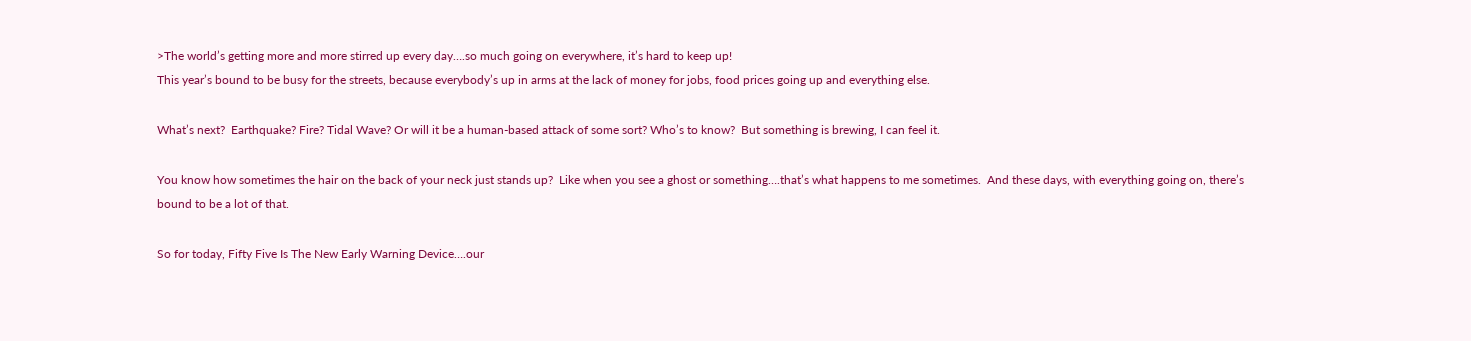>The world’s getting more and more stirred up every day….so much going on everywhere, it’s hard to keep up!
This year’s bound to be busy for the streets, because everybody’s up in arms at the lack of money for jobs, food prices going up and everything else.

What’s next?  Earthquake? Fire? Tidal Wave? Or will it be a human-based attack of some sort? Who’s to know?  But something is brewing, I can feel it.

You know how sometimes the hair on the back of your neck just stands up?  Like when you see a ghost or something….that’s what happens to me sometimes.  And these days, with everything going on, there’s bound to be a lot of that.

So for today, Fifty Five Is The New Early Warning Device….our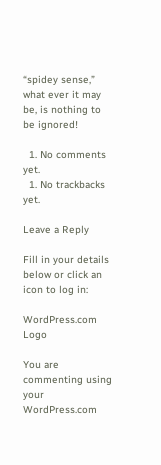“spidey sense,”  what ever it may be, is nothing to be ignored!

  1. No comments yet.
  1. No trackbacks yet.

Leave a Reply

Fill in your details below or click an icon to log in:

WordPress.com Logo

You are commenting using your WordPress.com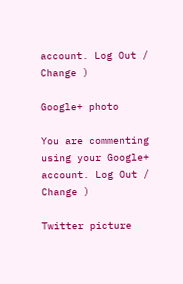account. Log Out /  Change )

Google+ photo

You are commenting using your Google+ account. Log Out /  Change )

Twitter picture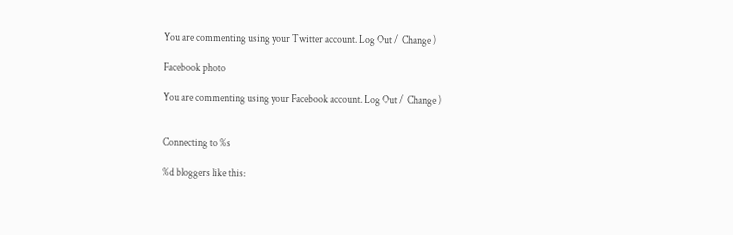You are commenting using your Twitter account. Log Out /  Change )

Facebook photo

You are commenting using your Facebook account. Log Out /  Change )


Connecting to %s

%d bloggers like this: